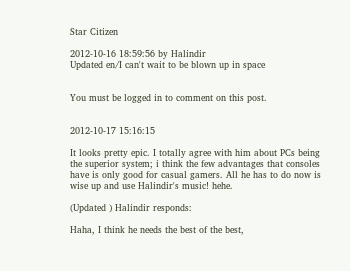Star Citizen

2012-10-16 18:59:56 by Halindir
Updated en/I can't wait to be blown up in space


You must be logged in to comment on this post.


2012-10-17 15:16:15

It looks pretty epic. I totally agree with him about PCs being the superior system; i think the few advantages that consoles have is only good for casual gamers. All he has to do now is wise up and use Halindir's music! hehe.

(Updated ) Halindir responds:

Haha, I think he needs the best of the best,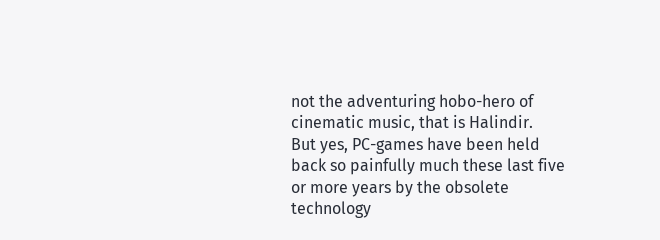not the adventuring hobo-hero of cinematic music, that is Halindir.
But yes, PC-games have been held back so painfully much these last five or more years by the obsolete technology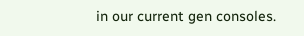in our current gen consoles.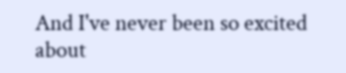And I've never been so excited about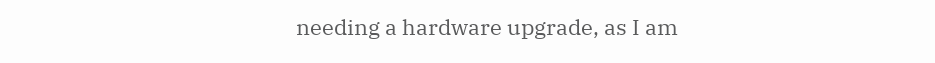needing a hardware upgrade, as I am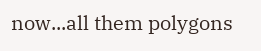now...all them polygons